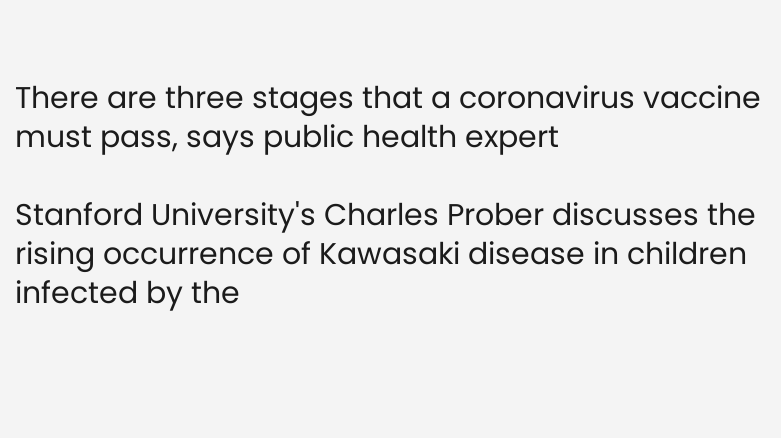There are three stages that a coronavirus vaccine must pass, says public health expert

Stanford University's Charles Prober discusses the rising occurrence of Kawasaki disease in children infected by the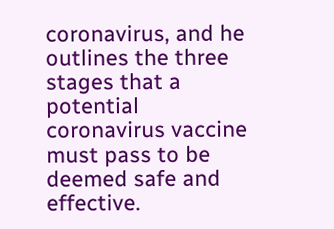coronavirus, and he outlines the three stages that a potential coronavirus vaccine must pass to be deemed safe and effective.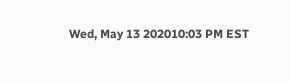Wed, May 13 202010:03 PM EST